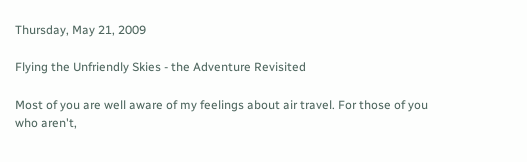Thursday, May 21, 2009

Flying the Unfriendly Skies - the Adventure Revisited

Most of you are well aware of my feelings about air travel. For those of you who aren't,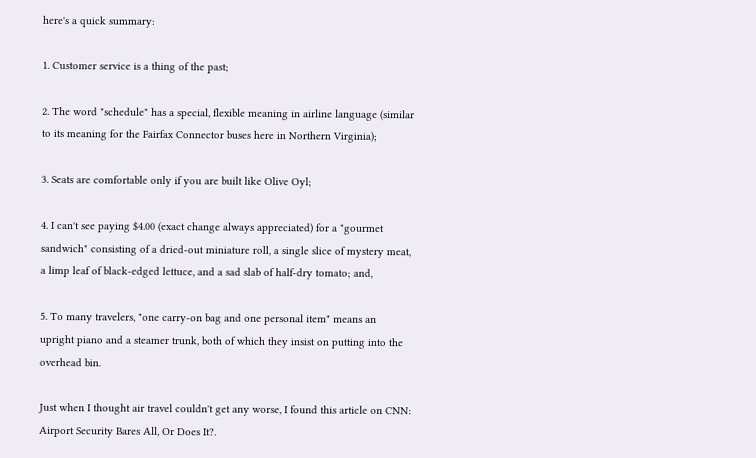here's a quick summary:

1. Customer service is a thing of the past;

2. The word "schedule" has a special, flexible meaning in airline language (similar to its meaning for the Fairfax Connector buses here in Northern Virginia);

3. Seats are comfortable only if you are built like Olive Oyl;

4. I can't see paying $4.00 (exact change always appreciated) for a "gourmet sandwich" consisting of a dried-out miniature roll, a single slice of mystery meat, a limp leaf of black-edged lettuce, and a sad slab of half-dry tomato; and,

5. To many travelers, "one carry-on bag and one personal item" means an upright piano and a steamer trunk, both of which they insist on putting into the overhead bin.

Just when I thought air travel couldn't get any worse, I found this article on CNN: Airport Security Bares All, Or Does It?.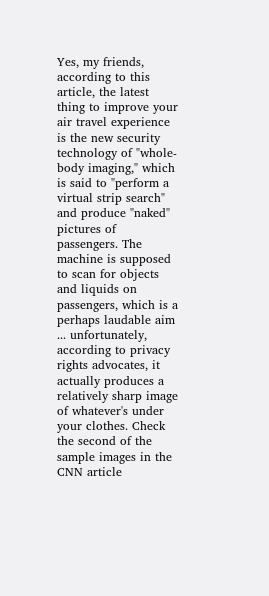Yes, my friends, according to this article, the latest thing to improve your air travel experience is the new security technology of "whole-body imaging," which is said to "perform a virtual strip search" and produce "naked" pictures of passengers. The machine is supposed to scan for objects and liquids on passengers, which is a perhaps laudable aim ... unfortunately, according to privacy rights advocates, it actually produces a relatively sharp image of whatever's under your clothes. Check the second of the sample images in the CNN article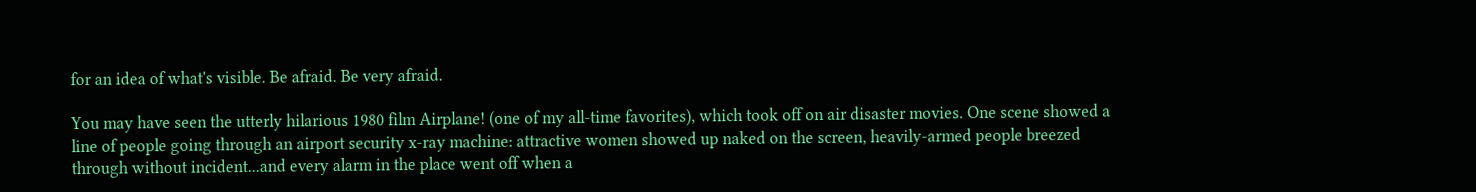for an idea of what's visible. Be afraid. Be very afraid.

You may have seen the utterly hilarious 1980 film Airplane! (one of my all-time favorites), which took off on air disaster movies. One scene showed a line of people going through an airport security x-ray machine: attractive women showed up naked on the screen, heavily-armed people breezed through without incident...and every alarm in the place went off when a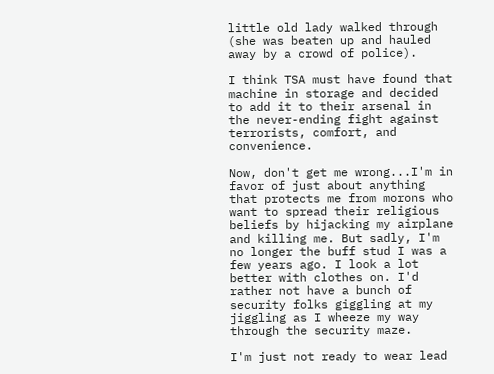little old lady walked through (she was beaten up and hauled away by a crowd of police).

I think TSA must have found that machine in storage and decided to add it to their arsenal in the never-ending fight against terrorists, comfort, and convenience.

Now, don't get me wrong...I'm in favor of just about anything that protects me from morons who want to spread their religious beliefs by hijacking my airplane and killing me. But sadly, I'm no longer the buff stud I was a few years ago. I look a lot better with clothes on. I'd rather not have a bunch of security folks giggling at my jiggling as I wheeze my way through the security maze.

I'm just not ready to wear lead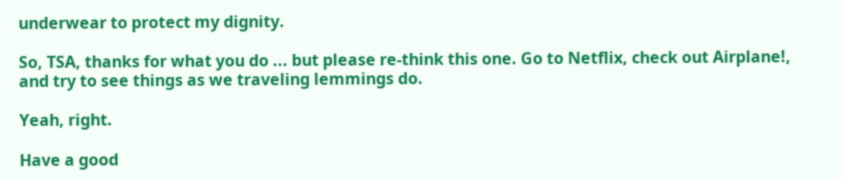underwear to protect my dignity.

So, TSA, thanks for what you do ... but please re-think this one. Go to Netflix, check out Airplane!, and try to see things as we traveling lemmings do.

Yeah, right.

Have a good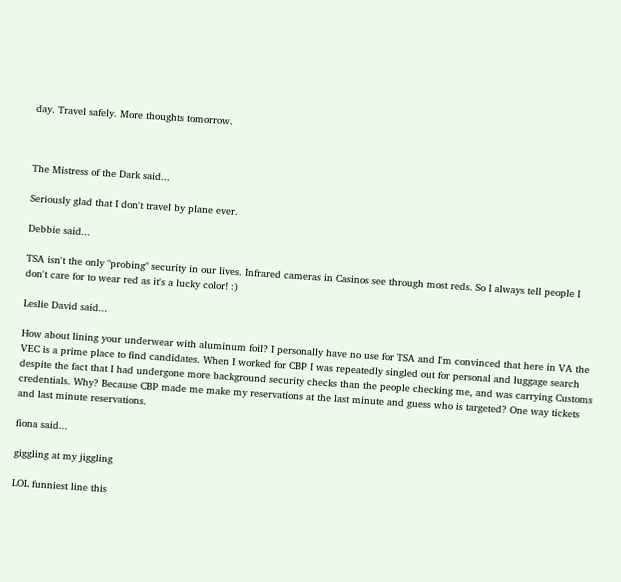day. Travel safely. More thoughts tomorrow.



The Mistress of the Dark said...

Seriously glad that I don't travel by plane ever.

Debbie said...

TSA isn't the only "probing" security in our lives. Infrared cameras in Casinos see through most reds. So I always tell people I don't care for to wear red as it's a lucky color! :)

Leslie David said...

How about lining your underwear with aluminum foil? I personally have no use for TSA and I'm convinced that here in VA the VEC is a prime place to find candidates. When I worked for CBP I was repeatedly singled out for personal and luggage search despite the fact that I had undergone more background security checks than the people checking me, and was carrying Customs credentials. Why? Because CBP made me make my reservations at the last minute and guess who is targeted? One way tickets and last minute reservations.

fiona said...

giggling at my jiggling

LOL funniest line this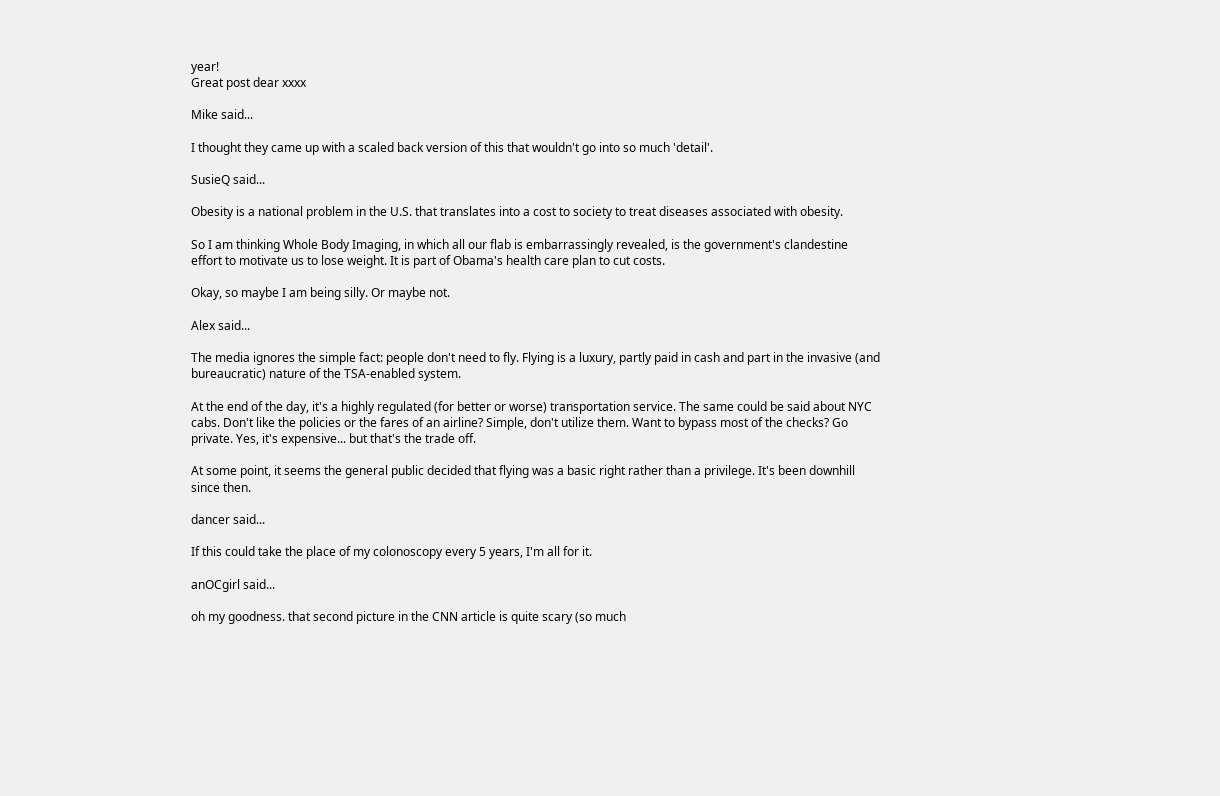year!
Great post dear xxxx

Mike said...

I thought they came up with a scaled back version of this that wouldn't go into so much 'detail'.

SusieQ said...

Obesity is a national problem in the U.S. that translates into a cost to society to treat diseases associated with obesity.

So I am thinking Whole Body Imaging, in which all our flab is embarrassingly revealed, is the government's clandestine effort to motivate us to lose weight. It is part of Obama's health care plan to cut costs.

Okay, so maybe I am being silly. Or maybe not.

Alex said...

The media ignores the simple fact: people don't need to fly. Flying is a luxury, partly paid in cash and part in the invasive (and bureaucratic) nature of the TSA-enabled system.

At the end of the day, it's a highly regulated (for better or worse) transportation service. The same could be said about NYC cabs. Don't like the policies or the fares of an airline? Simple, don't utilize them. Want to bypass most of the checks? Go private. Yes, it's expensive... but that's the trade off.

At some point, it seems the general public decided that flying was a basic right rather than a privilege. It's been downhill since then.

dancer said...

If this could take the place of my colonoscopy every 5 years, I'm all for it.

anOCgirl said...

oh my goodness. that second picture in the CNN article is quite scary (so much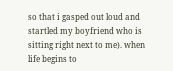so that i gasped out loud and startled my boyfriend who is sitting right next to me). when life begins to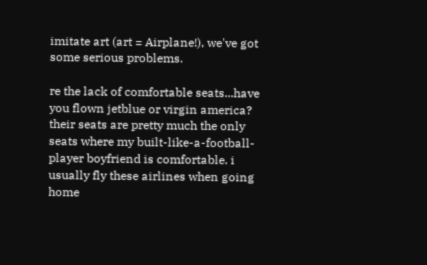imitate art (art = Airplane!), we've got some serious problems.

re the lack of comfortable seats...have you flown jetblue or virgin america? their seats are pretty much the only seats where my built-like-a-football-player boyfriend is comfortable. i usually fly these airlines when going home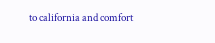to california and comfort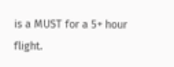is a MUST for a 5+ hour flight.